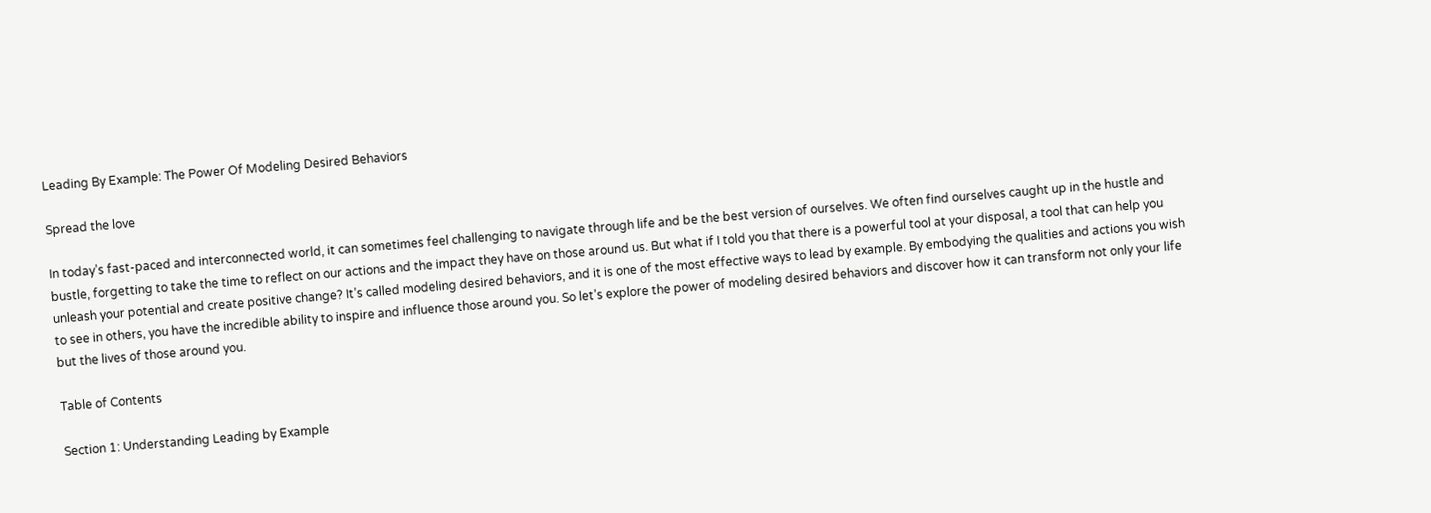Leading By Example: The Power Of Modeling Desired Behaviors

Spread the love

In today’s fast-paced and interconnected world, it can sometimes feel challenging to navigate through life and be the best version of ourselves. We often find ourselves caught up in the hustle and bustle, forgetting to take the time to reflect on our actions and the impact they have on those around us. But what if I told you that there is a powerful tool at your disposal, a tool that can help you unleash your potential and create positive change? It’s called modeling desired behaviors, and it is one of the most effective ways to lead by example. By embodying the qualities and actions you wish to see in others, you have the incredible ability to inspire and influence those around you. So let’s explore the power of modeling desired behaviors and discover how it can transform not only your life but the lives of those around you.

Table of Contents

Section 1: Understanding Leading by Example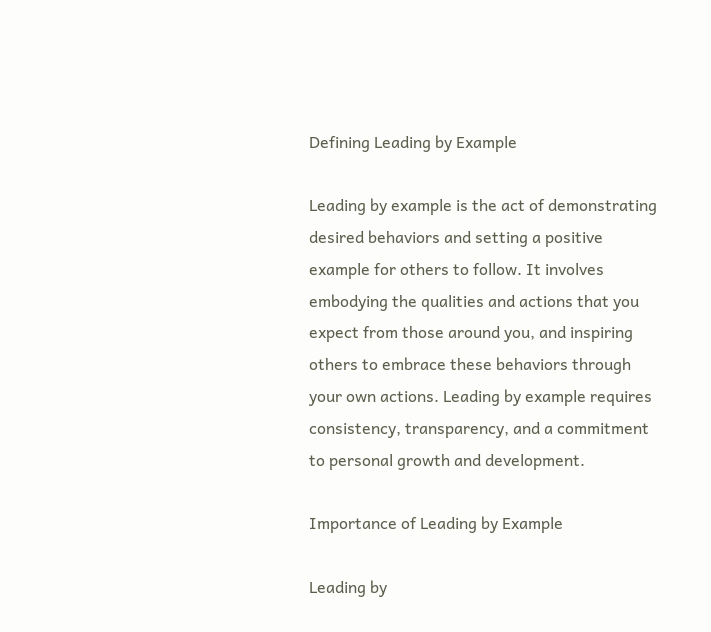Defining Leading by Example

Leading by example is the act of demonstrating desired behaviors and setting a positive example for others to follow. It involves embodying the qualities and actions that you expect from those around you, and inspiring others to embrace these behaviors through your own actions. Leading by example requires consistency, transparency, and a commitment to personal growth and development.

Importance of Leading by Example

Leading by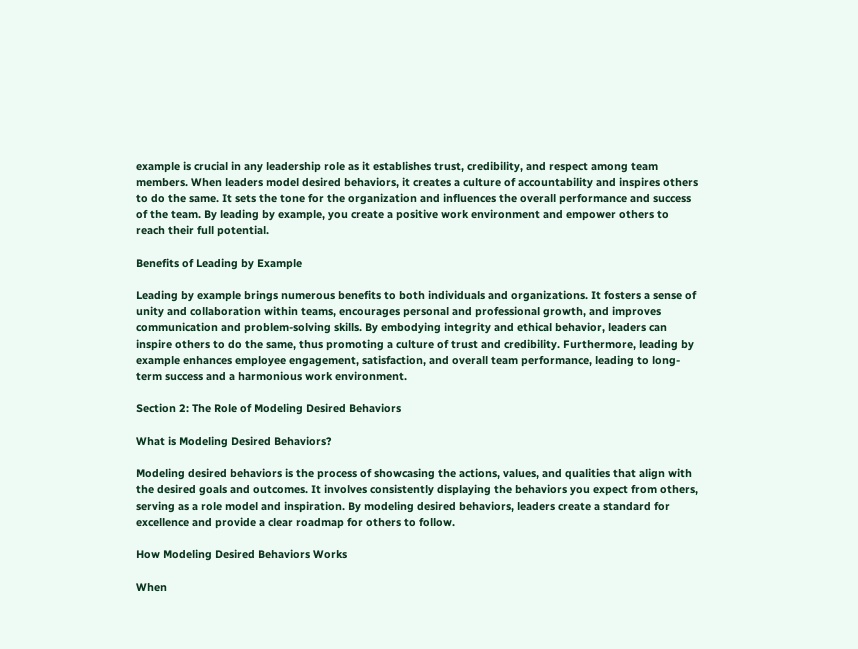example is crucial in any leadership role as it establishes trust, credibility, and respect among team members. When leaders model desired behaviors, it creates a culture of accountability and inspires others to do the same. It sets the tone for the organization and influences the overall performance and success of the team. By leading by example, you create a positive work environment and empower others to reach their full potential.

Benefits of Leading by Example

Leading by example brings numerous benefits to both individuals and organizations. It fosters a sense of unity and collaboration within teams, encourages personal and professional growth, and improves communication and problem-solving skills. By embodying integrity and ethical behavior, leaders can inspire others to do the same, thus promoting a culture of trust and credibility. Furthermore, leading by example enhances employee engagement, satisfaction, and overall team performance, leading to long-term success and a harmonious work environment.

Section 2: The Role of Modeling Desired Behaviors

What is Modeling Desired Behaviors?

Modeling desired behaviors is the process of showcasing the actions, values, and qualities that align with the desired goals and outcomes. It involves consistently displaying the behaviors you expect from others, serving as a role model and inspiration. By modeling desired behaviors, leaders create a standard for excellence and provide a clear roadmap for others to follow.

How Modeling Desired Behaviors Works

When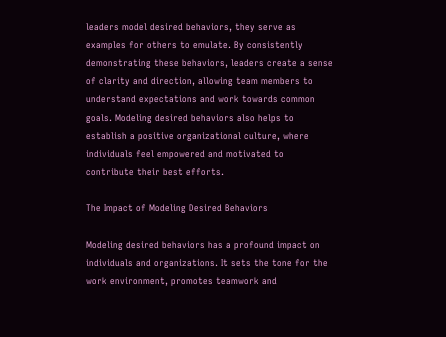leaders model desired behaviors, they serve as examples for others to emulate. By consistently demonstrating these behaviors, leaders create a sense of clarity and direction, allowing team members to understand expectations and work towards common goals. Modeling desired behaviors also helps to establish a positive organizational culture, where individuals feel empowered and motivated to contribute their best efforts.

The Impact of Modeling Desired Behaviors

Modeling desired behaviors has a profound impact on individuals and organizations. It sets the tone for the work environment, promotes teamwork and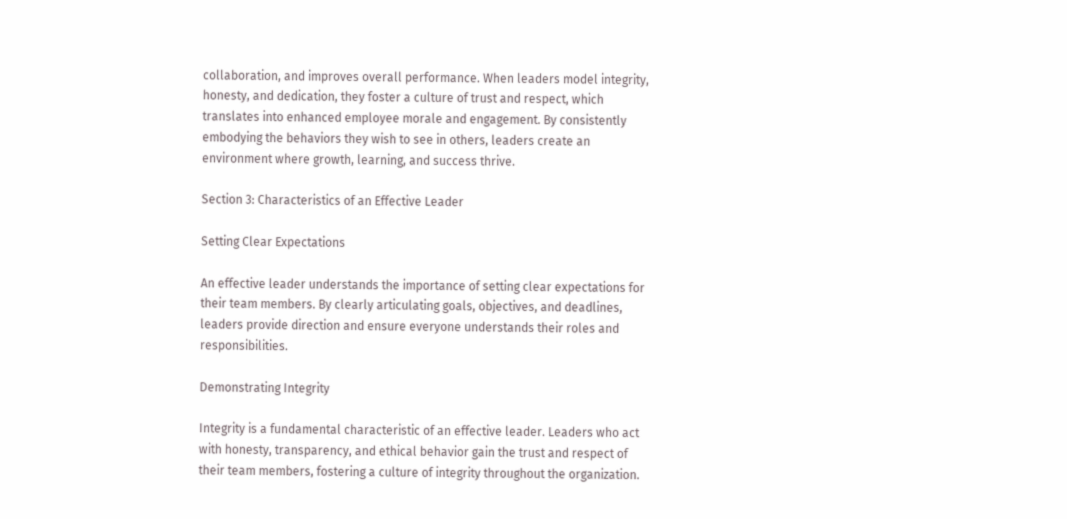collaboration, and improves overall performance. When leaders model integrity, honesty, and dedication, they foster a culture of trust and respect, which translates into enhanced employee morale and engagement. By consistently embodying the behaviors they wish to see in others, leaders create an environment where growth, learning, and success thrive.

Section 3: Characteristics of an Effective Leader

Setting Clear Expectations

An effective leader understands the importance of setting clear expectations for their team members. By clearly articulating goals, objectives, and deadlines, leaders provide direction and ensure everyone understands their roles and responsibilities.

Demonstrating Integrity

Integrity is a fundamental characteristic of an effective leader. Leaders who act with honesty, transparency, and ethical behavior gain the trust and respect of their team members, fostering a culture of integrity throughout the organization.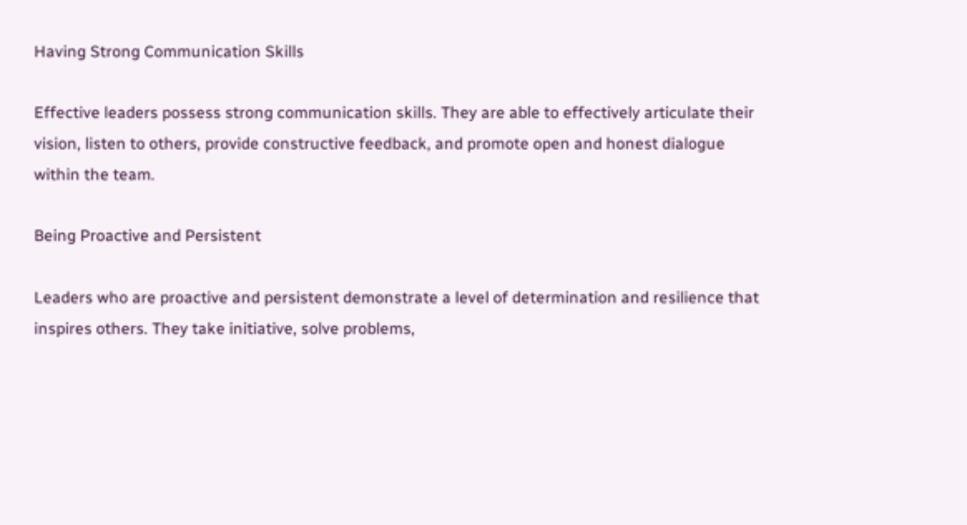Having Strong Communication Skills

Effective leaders possess strong communication skills. They are able to effectively articulate their vision, listen to others, provide constructive feedback, and promote open and honest dialogue within the team.

Being Proactive and Persistent

Leaders who are proactive and persistent demonstrate a level of determination and resilience that inspires others. They take initiative, solve problems,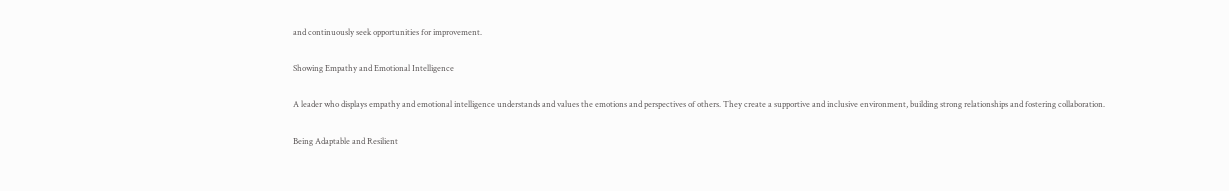and continuously seek opportunities for improvement.

Showing Empathy and Emotional Intelligence

A leader who displays empathy and emotional intelligence understands and values the emotions and perspectives of others. They create a supportive and inclusive environment, building strong relationships and fostering collaboration.

Being Adaptable and Resilient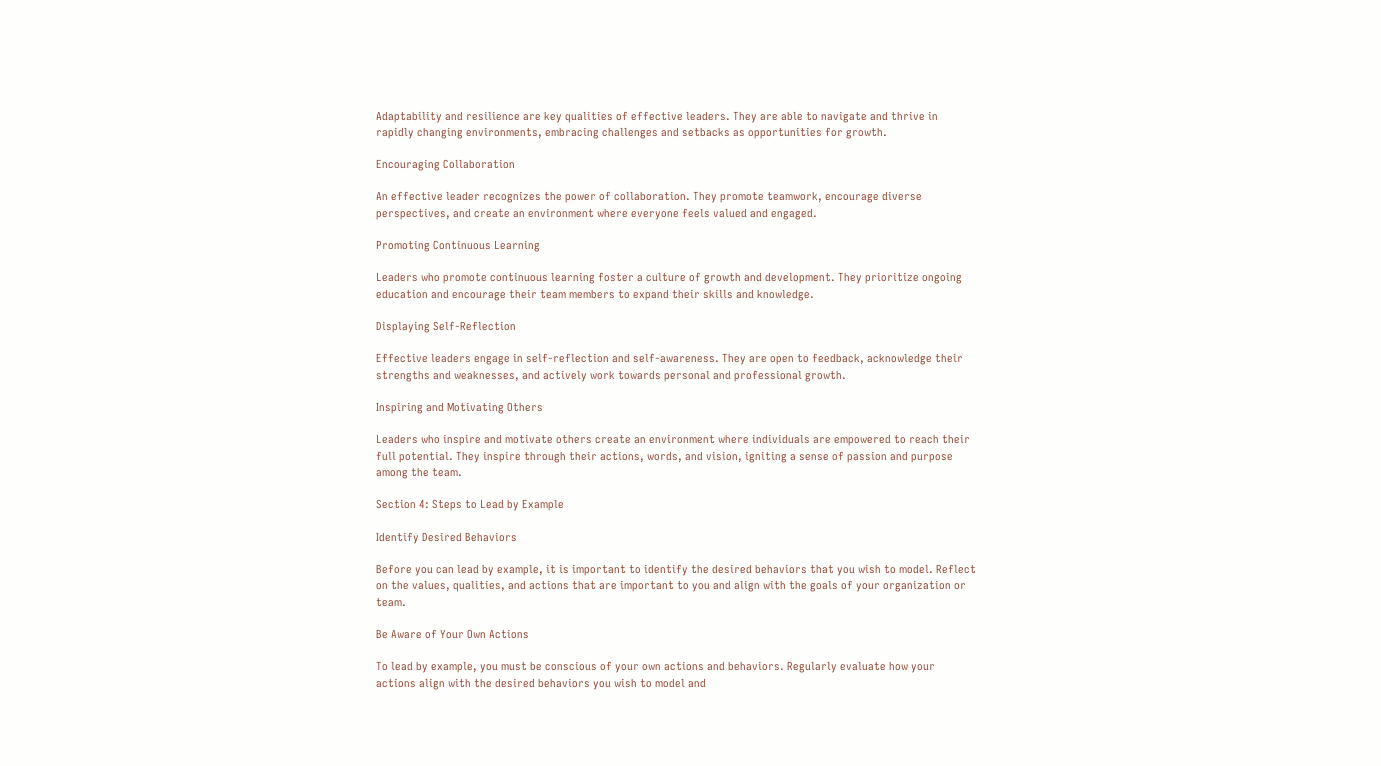Adaptability and resilience are key qualities of effective leaders. They are able to navigate and thrive in rapidly changing environments, embracing challenges and setbacks as opportunities for growth.

Encouraging Collaboration

An effective leader recognizes the power of collaboration. They promote teamwork, encourage diverse perspectives, and create an environment where everyone feels valued and engaged.

Promoting Continuous Learning

Leaders who promote continuous learning foster a culture of growth and development. They prioritize ongoing education and encourage their team members to expand their skills and knowledge.

Displaying Self-Reflection

Effective leaders engage in self-reflection and self-awareness. They are open to feedback, acknowledge their strengths and weaknesses, and actively work towards personal and professional growth.

Inspiring and Motivating Others

Leaders who inspire and motivate others create an environment where individuals are empowered to reach their full potential. They inspire through their actions, words, and vision, igniting a sense of passion and purpose among the team.

Section 4: Steps to Lead by Example

Identify Desired Behaviors

Before you can lead by example, it is important to identify the desired behaviors that you wish to model. Reflect on the values, qualities, and actions that are important to you and align with the goals of your organization or team.

Be Aware of Your Own Actions

To lead by example, you must be conscious of your own actions and behaviors. Regularly evaluate how your actions align with the desired behaviors you wish to model and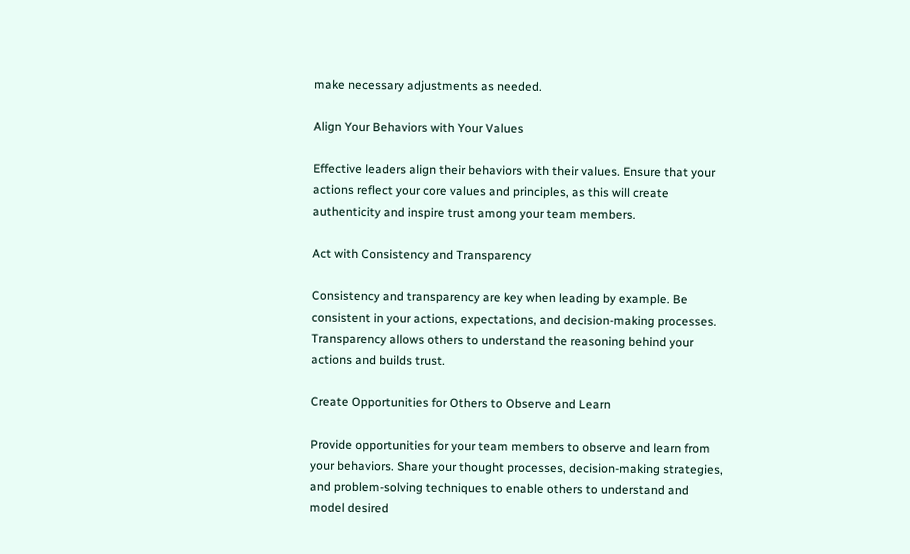make necessary adjustments as needed.

Align Your Behaviors with Your Values

Effective leaders align their behaviors with their values. Ensure that your actions reflect your core values and principles, as this will create authenticity and inspire trust among your team members.

Act with Consistency and Transparency

Consistency and transparency are key when leading by example. Be consistent in your actions, expectations, and decision-making processes. Transparency allows others to understand the reasoning behind your actions and builds trust.

Create Opportunities for Others to Observe and Learn

Provide opportunities for your team members to observe and learn from your behaviors. Share your thought processes, decision-making strategies, and problem-solving techniques to enable others to understand and model desired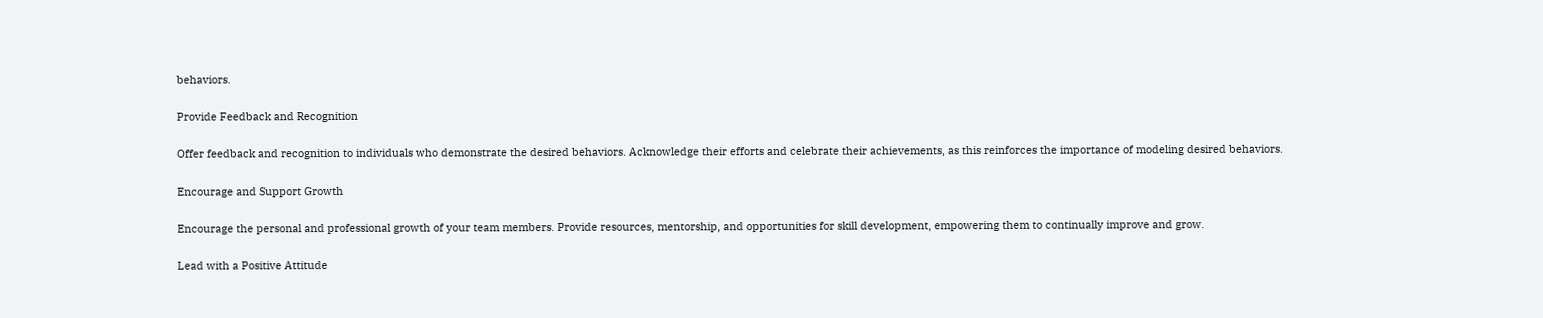behaviors.

Provide Feedback and Recognition

Offer feedback and recognition to individuals who demonstrate the desired behaviors. Acknowledge their efforts and celebrate their achievements, as this reinforces the importance of modeling desired behaviors.

Encourage and Support Growth

Encourage the personal and professional growth of your team members. Provide resources, mentorship, and opportunities for skill development, empowering them to continually improve and grow.

Lead with a Positive Attitude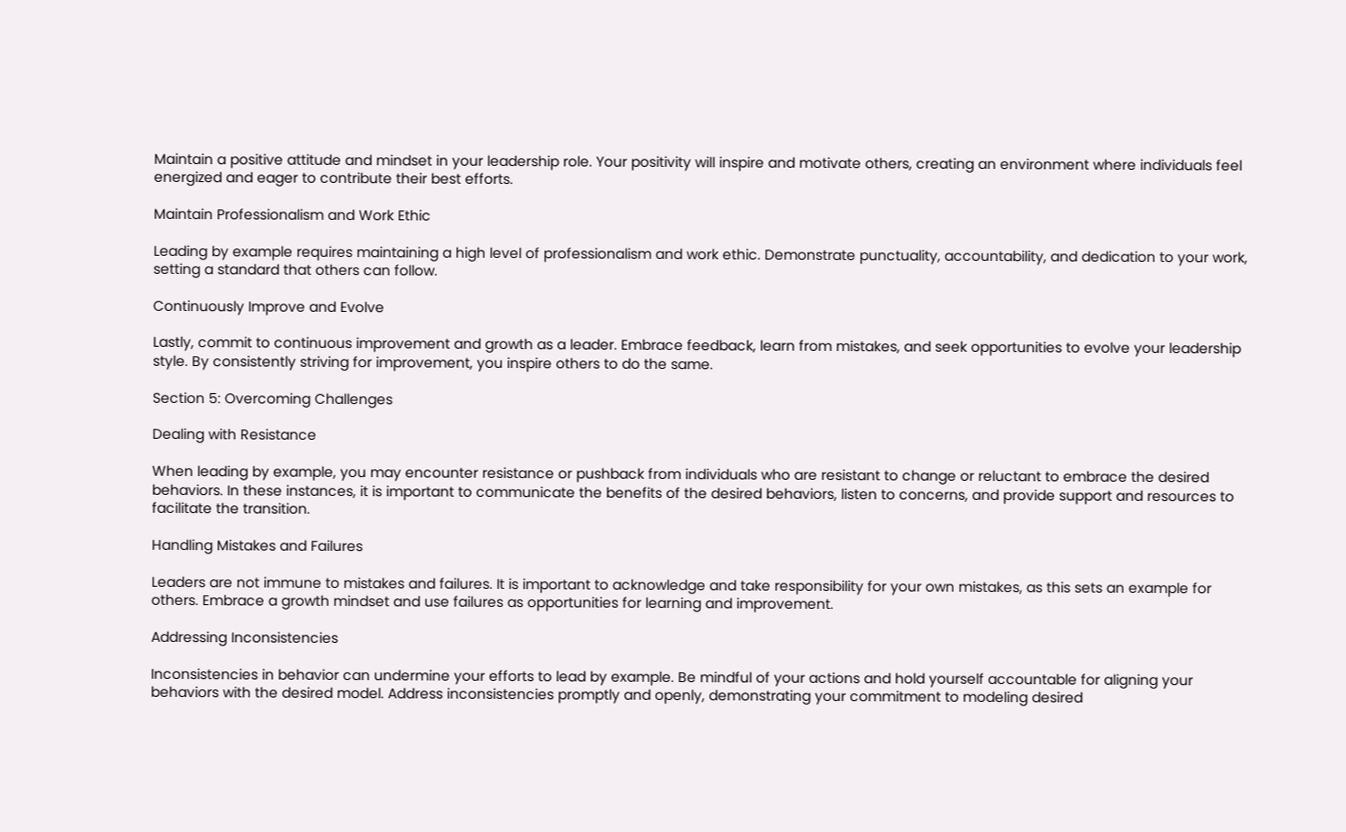Maintain a positive attitude and mindset in your leadership role. Your positivity will inspire and motivate others, creating an environment where individuals feel energized and eager to contribute their best efforts.

Maintain Professionalism and Work Ethic

Leading by example requires maintaining a high level of professionalism and work ethic. Demonstrate punctuality, accountability, and dedication to your work, setting a standard that others can follow.

Continuously Improve and Evolve

Lastly, commit to continuous improvement and growth as a leader. Embrace feedback, learn from mistakes, and seek opportunities to evolve your leadership style. By consistently striving for improvement, you inspire others to do the same.

Section 5: Overcoming Challenges

Dealing with Resistance

When leading by example, you may encounter resistance or pushback from individuals who are resistant to change or reluctant to embrace the desired behaviors. In these instances, it is important to communicate the benefits of the desired behaviors, listen to concerns, and provide support and resources to facilitate the transition.

Handling Mistakes and Failures

Leaders are not immune to mistakes and failures. It is important to acknowledge and take responsibility for your own mistakes, as this sets an example for others. Embrace a growth mindset and use failures as opportunities for learning and improvement.

Addressing Inconsistencies

Inconsistencies in behavior can undermine your efforts to lead by example. Be mindful of your actions and hold yourself accountable for aligning your behaviors with the desired model. Address inconsistencies promptly and openly, demonstrating your commitment to modeling desired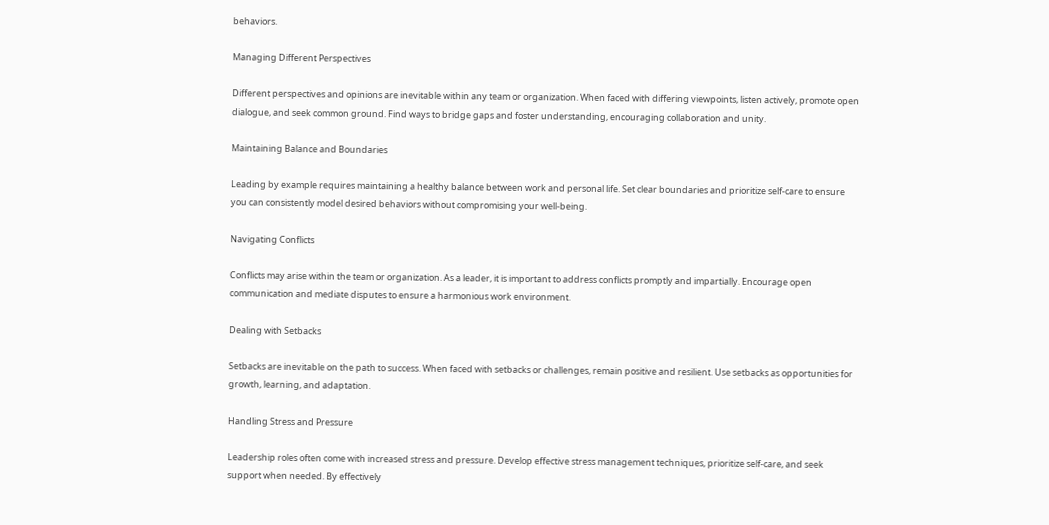behaviors.

Managing Different Perspectives

Different perspectives and opinions are inevitable within any team or organization. When faced with differing viewpoints, listen actively, promote open dialogue, and seek common ground. Find ways to bridge gaps and foster understanding, encouraging collaboration and unity.

Maintaining Balance and Boundaries

Leading by example requires maintaining a healthy balance between work and personal life. Set clear boundaries and prioritize self-care to ensure you can consistently model desired behaviors without compromising your well-being.

Navigating Conflicts

Conflicts may arise within the team or organization. As a leader, it is important to address conflicts promptly and impartially. Encourage open communication and mediate disputes to ensure a harmonious work environment.

Dealing with Setbacks

Setbacks are inevitable on the path to success. When faced with setbacks or challenges, remain positive and resilient. Use setbacks as opportunities for growth, learning, and adaptation.

Handling Stress and Pressure

Leadership roles often come with increased stress and pressure. Develop effective stress management techniques, prioritize self-care, and seek support when needed. By effectively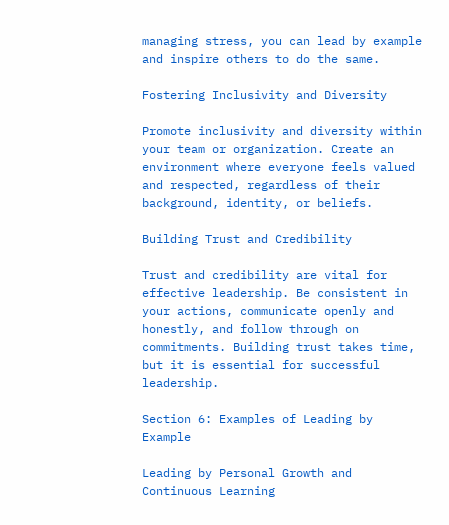managing stress, you can lead by example and inspire others to do the same.

Fostering Inclusivity and Diversity

Promote inclusivity and diversity within your team or organization. Create an environment where everyone feels valued and respected, regardless of their background, identity, or beliefs.

Building Trust and Credibility

Trust and credibility are vital for effective leadership. Be consistent in your actions, communicate openly and honestly, and follow through on commitments. Building trust takes time, but it is essential for successful leadership.

Section 6: Examples of Leading by Example

Leading by Personal Growth and Continuous Learning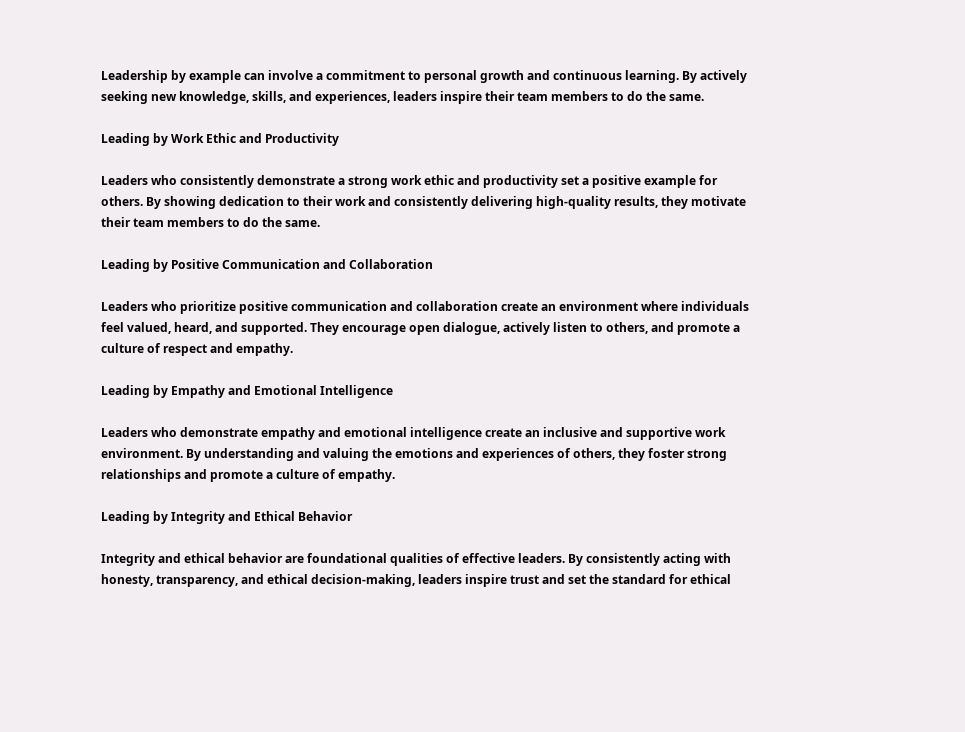Leadership by example can involve a commitment to personal growth and continuous learning. By actively seeking new knowledge, skills, and experiences, leaders inspire their team members to do the same.

Leading by Work Ethic and Productivity

Leaders who consistently demonstrate a strong work ethic and productivity set a positive example for others. By showing dedication to their work and consistently delivering high-quality results, they motivate their team members to do the same.

Leading by Positive Communication and Collaboration

Leaders who prioritize positive communication and collaboration create an environment where individuals feel valued, heard, and supported. They encourage open dialogue, actively listen to others, and promote a culture of respect and empathy.

Leading by Empathy and Emotional Intelligence

Leaders who demonstrate empathy and emotional intelligence create an inclusive and supportive work environment. By understanding and valuing the emotions and experiences of others, they foster strong relationships and promote a culture of empathy.

Leading by Integrity and Ethical Behavior

Integrity and ethical behavior are foundational qualities of effective leaders. By consistently acting with honesty, transparency, and ethical decision-making, leaders inspire trust and set the standard for ethical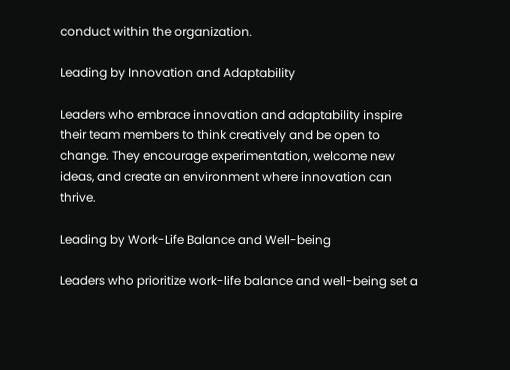conduct within the organization.

Leading by Innovation and Adaptability

Leaders who embrace innovation and adaptability inspire their team members to think creatively and be open to change. They encourage experimentation, welcome new ideas, and create an environment where innovation can thrive.

Leading by Work-Life Balance and Well-being

Leaders who prioritize work-life balance and well-being set a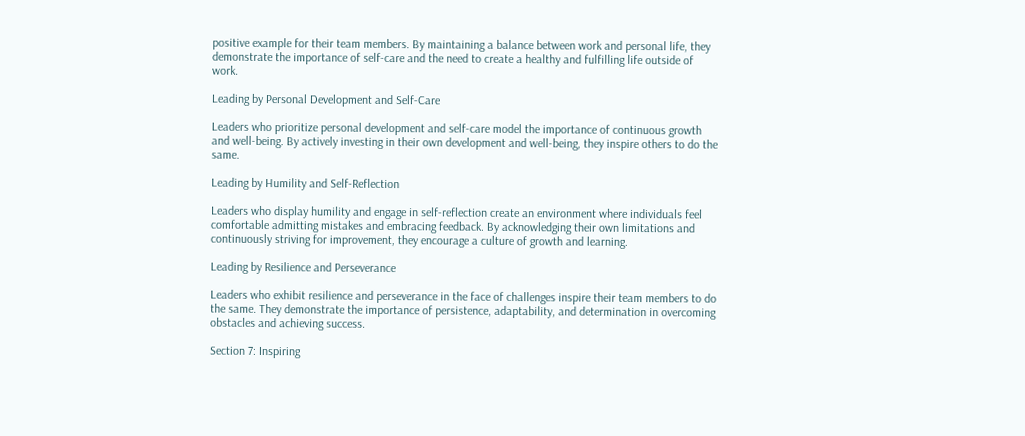positive example for their team members. By maintaining a balance between work and personal life, they demonstrate the importance of self-care and the need to create a healthy and fulfilling life outside of work.

Leading by Personal Development and Self-Care

Leaders who prioritize personal development and self-care model the importance of continuous growth and well-being. By actively investing in their own development and well-being, they inspire others to do the same.

Leading by Humility and Self-Reflection

Leaders who display humility and engage in self-reflection create an environment where individuals feel comfortable admitting mistakes and embracing feedback. By acknowledging their own limitations and continuously striving for improvement, they encourage a culture of growth and learning.

Leading by Resilience and Perseverance

Leaders who exhibit resilience and perseverance in the face of challenges inspire their team members to do the same. They demonstrate the importance of persistence, adaptability, and determination in overcoming obstacles and achieving success.

Section 7: Inspiring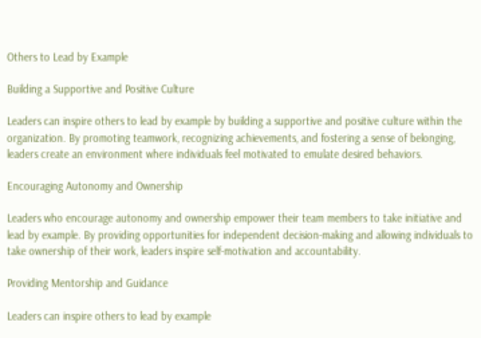Others to Lead by Example

Building a Supportive and Positive Culture

Leaders can inspire others to lead by example by building a supportive and positive culture within the organization. By promoting teamwork, recognizing achievements, and fostering a sense of belonging, leaders create an environment where individuals feel motivated to emulate desired behaviors.

Encouraging Autonomy and Ownership

Leaders who encourage autonomy and ownership empower their team members to take initiative and lead by example. By providing opportunities for independent decision-making and allowing individuals to take ownership of their work, leaders inspire self-motivation and accountability.

Providing Mentorship and Guidance

Leaders can inspire others to lead by example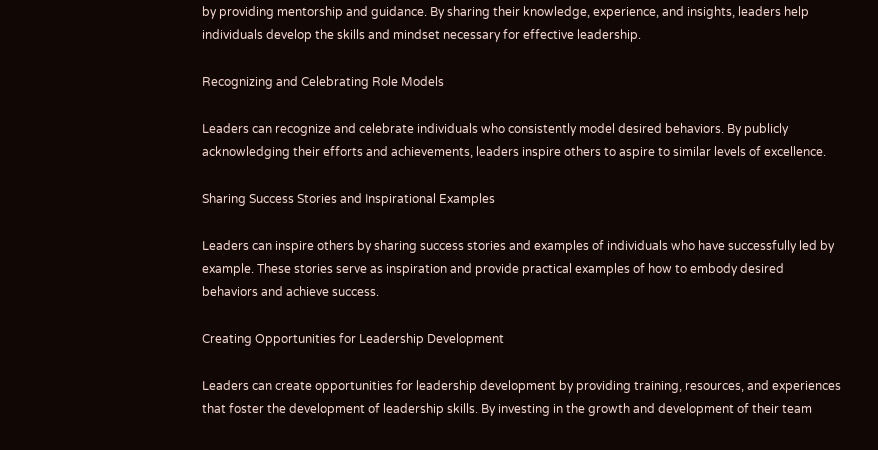by providing mentorship and guidance. By sharing their knowledge, experience, and insights, leaders help individuals develop the skills and mindset necessary for effective leadership.

Recognizing and Celebrating Role Models

Leaders can recognize and celebrate individuals who consistently model desired behaviors. By publicly acknowledging their efforts and achievements, leaders inspire others to aspire to similar levels of excellence.

Sharing Success Stories and Inspirational Examples

Leaders can inspire others by sharing success stories and examples of individuals who have successfully led by example. These stories serve as inspiration and provide practical examples of how to embody desired behaviors and achieve success.

Creating Opportunities for Leadership Development

Leaders can create opportunities for leadership development by providing training, resources, and experiences that foster the development of leadership skills. By investing in the growth and development of their team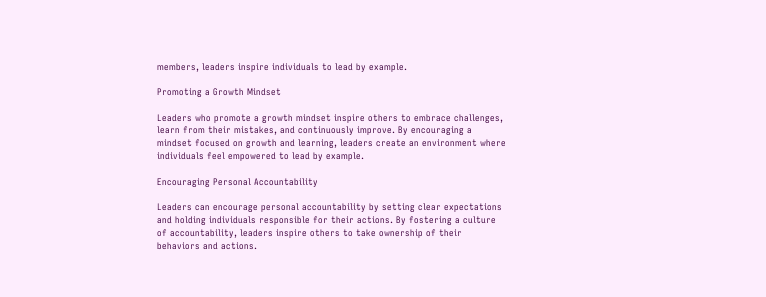members, leaders inspire individuals to lead by example.

Promoting a Growth Mindset

Leaders who promote a growth mindset inspire others to embrace challenges, learn from their mistakes, and continuously improve. By encouraging a mindset focused on growth and learning, leaders create an environment where individuals feel empowered to lead by example.

Encouraging Personal Accountability

Leaders can encourage personal accountability by setting clear expectations and holding individuals responsible for their actions. By fostering a culture of accountability, leaders inspire others to take ownership of their behaviors and actions.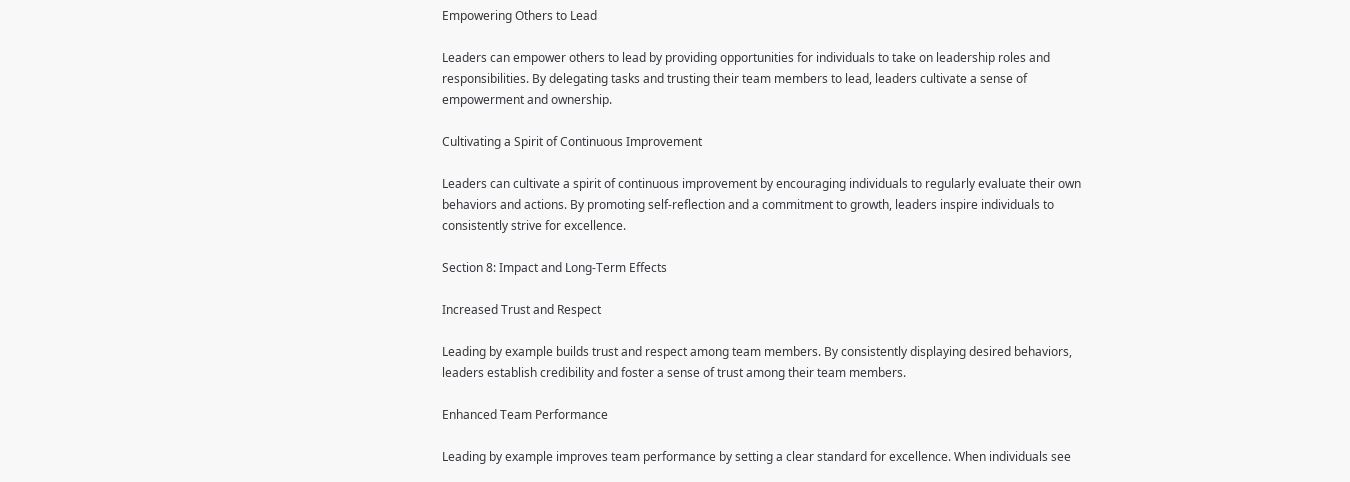Empowering Others to Lead

Leaders can empower others to lead by providing opportunities for individuals to take on leadership roles and responsibilities. By delegating tasks and trusting their team members to lead, leaders cultivate a sense of empowerment and ownership.

Cultivating a Spirit of Continuous Improvement

Leaders can cultivate a spirit of continuous improvement by encouraging individuals to regularly evaluate their own behaviors and actions. By promoting self-reflection and a commitment to growth, leaders inspire individuals to consistently strive for excellence.

Section 8: Impact and Long-Term Effects

Increased Trust and Respect

Leading by example builds trust and respect among team members. By consistently displaying desired behaviors, leaders establish credibility and foster a sense of trust among their team members.

Enhanced Team Performance

Leading by example improves team performance by setting a clear standard for excellence. When individuals see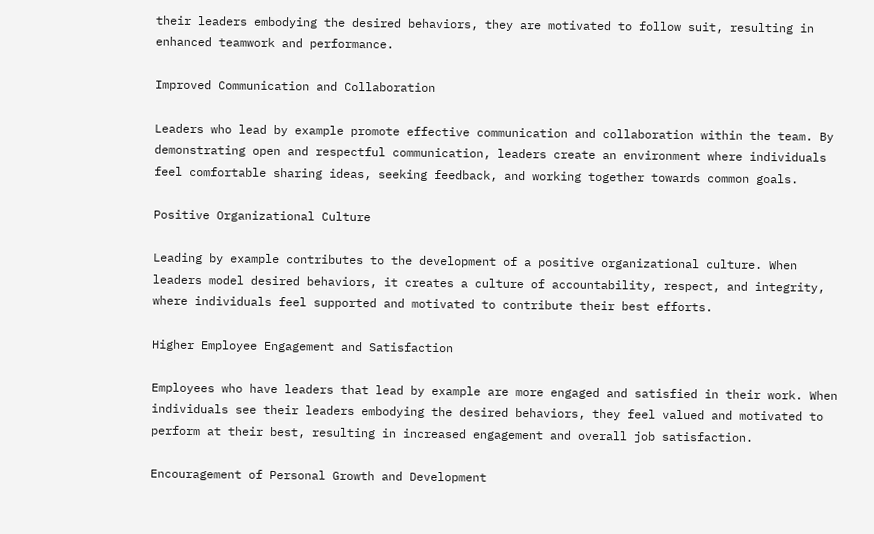their leaders embodying the desired behaviors, they are motivated to follow suit, resulting in enhanced teamwork and performance.

Improved Communication and Collaboration

Leaders who lead by example promote effective communication and collaboration within the team. By demonstrating open and respectful communication, leaders create an environment where individuals feel comfortable sharing ideas, seeking feedback, and working together towards common goals.

Positive Organizational Culture

Leading by example contributes to the development of a positive organizational culture. When leaders model desired behaviors, it creates a culture of accountability, respect, and integrity, where individuals feel supported and motivated to contribute their best efforts.

Higher Employee Engagement and Satisfaction

Employees who have leaders that lead by example are more engaged and satisfied in their work. When individuals see their leaders embodying the desired behaviors, they feel valued and motivated to perform at their best, resulting in increased engagement and overall job satisfaction.

Encouragement of Personal Growth and Development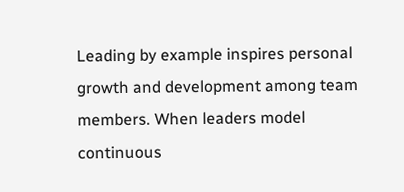Leading by example inspires personal growth and development among team members. When leaders model continuous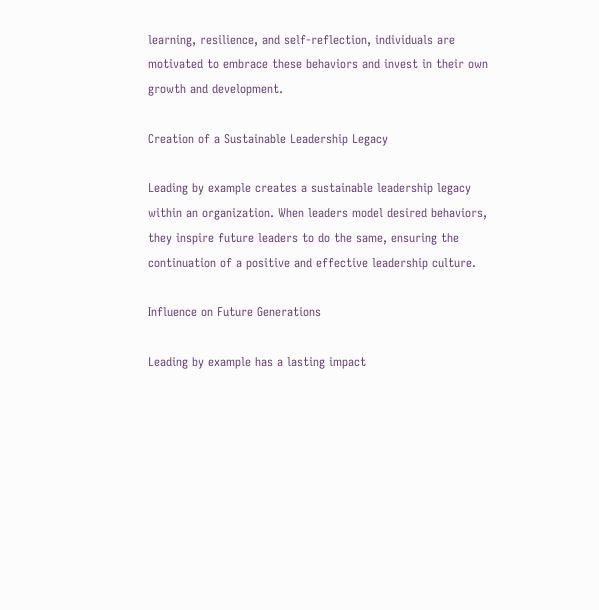learning, resilience, and self-reflection, individuals are motivated to embrace these behaviors and invest in their own growth and development.

Creation of a Sustainable Leadership Legacy

Leading by example creates a sustainable leadership legacy within an organization. When leaders model desired behaviors, they inspire future leaders to do the same, ensuring the continuation of a positive and effective leadership culture.

Influence on Future Generations

Leading by example has a lasting impact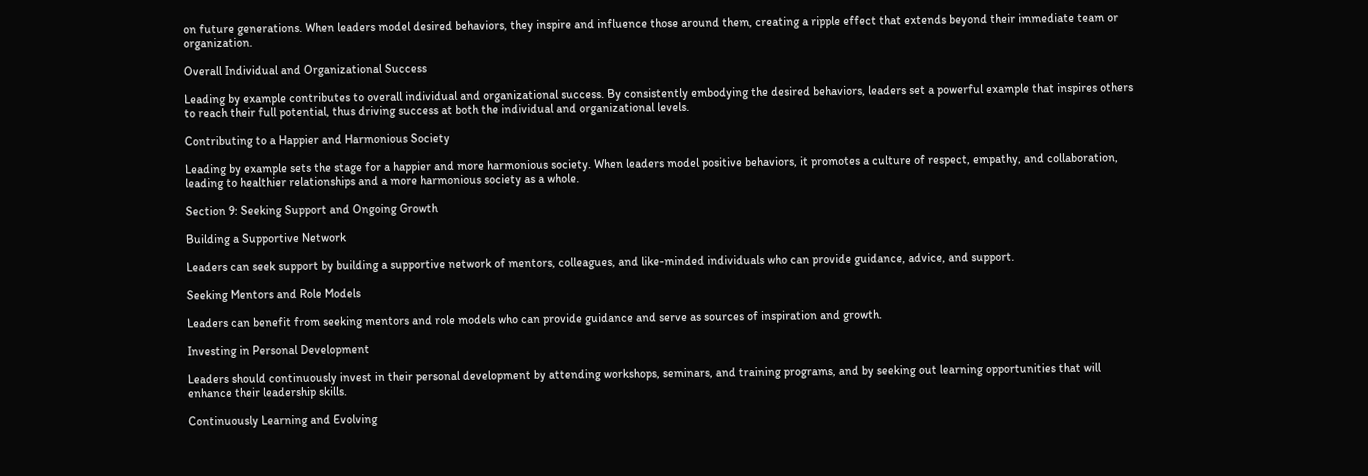on future generations. When leaders model desired behaviors, they inspire and influence those around them, creating a ripple effect that extends beyond their immediate team or organization.

Overall Individual and Organizational Success

Leading by example contributes to overall individual and organizational success. By consistently embodying the desired behaviors, leaders set a powerful example that inspires others to reach their full potential, thus driving success at both the individual and organizational levels.

Contributing to a Happier and Harmonious Society

Leading by example sets the stage for a happier and more harmonious society. When leaders model positive behaviors, it promotes a culture of respect, empathy, and collaboration, leading to healthier relationships and a more harmonious society as a whole.

Section 9: Seeking Support and Ongoing Growth

Building a Supportive Network

Leaders can seek support by building a supportive network of mentors, colleagues, and like-minded individuals who can provide guidance, advice, and support.

Seeking Mentors and Role Models

Leaders can benefit from seeking mentors and role models who can provide guidance and serve as sources of inspiration and growth.

Investing in Personal Development

Leaders should continuously invest in their personal development by attending workshops, seminars, and training programs, and by seeking out learning opportunities that will enhance their leadership skills.

Continuously Learning and Evolving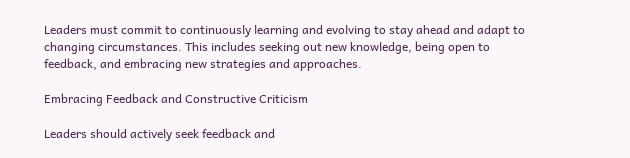Leaders must commit to continuously learning and evolving to stay ahead and adapt to changing circumstances. This includes seeking out new knowledge, being open to feedback, and embracing new strategies and approaches.

Embracing Feedback and Constructive Criticism

Leaders should actively seek feedback and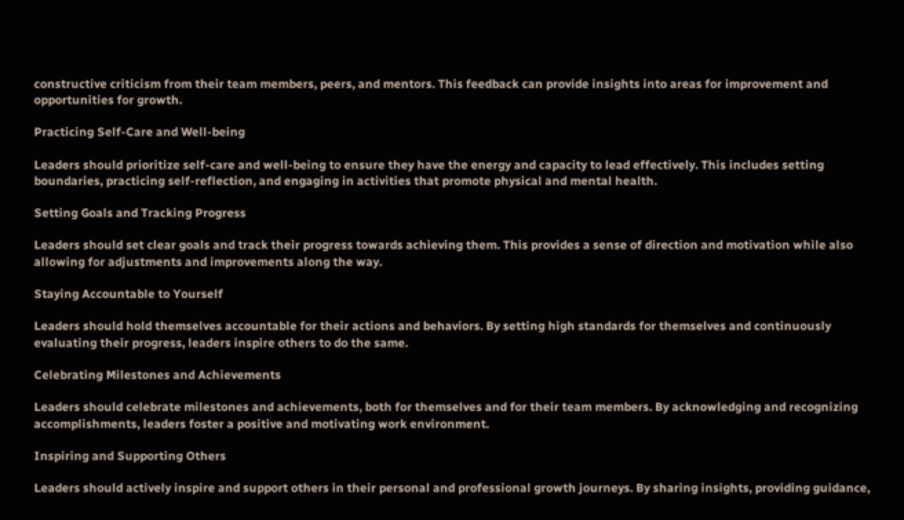constructive criticism from their team members, peers, and mentors. This feedback can provide insights into areas for improvement and opportunities for growth.

Practicing Self-Care and Well-being

Leaders should prioritize self-care and well-being to ensure they have the energy and capacity to lead effectively. This includes setting boundaries, practicing self-reflection, and engaging in activities that promote physical and mental health.

Setting Goals and Tracking Progress

Leaders should set clear goals and track their progress towards achieving them. This provides a sense of direction and motivation while also allowing for adjustments and improvements along the way.

Staying Accountable to Yourself

Leaders should hold themselves accountable for their actions and behaviors. By setting high standards for themselves and continuously evaluating their progress, leaders inspire others to do the same.

Celebrating Milestones and Achievements

Leaders should celebrate milestones and achievements, both for themselves and for their team members. By acknowledging and recognizing accomplishments, leaders foster a positive and motivating work environment.

Inspiring and Supporting Others

Leaders should actively inspire and support others in their personal and professional growth journeys. By sharing insights, providing guidance,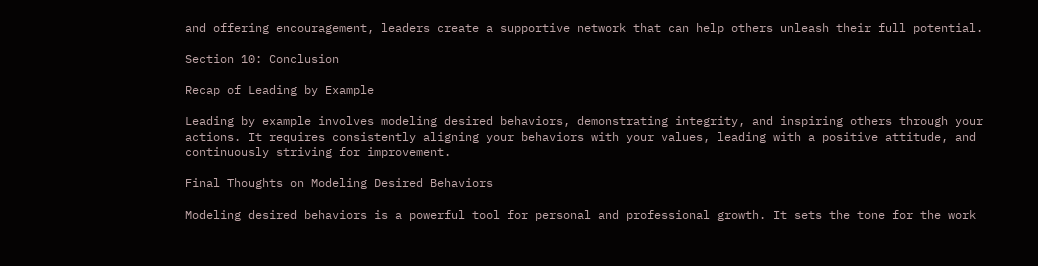and offering encouragement, leaders create a supportive network that can help others unleash their full potential.

Section 10: Conclusion

Recap of Leading by Example

Leading by example involves modeling desired behaviors, demonstrating integrity, and inspiring others through your actions. It requires consistently aligning your behaviors with your values, leading with a positive attitude, and continuously striving for improvement.

Final Thoughts on Modeling Desired Behaviors

Modeling desired behaviors is a powerful tool for personal and professional growth. It sets the tone for the work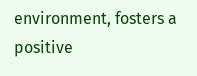environment, fosters a positive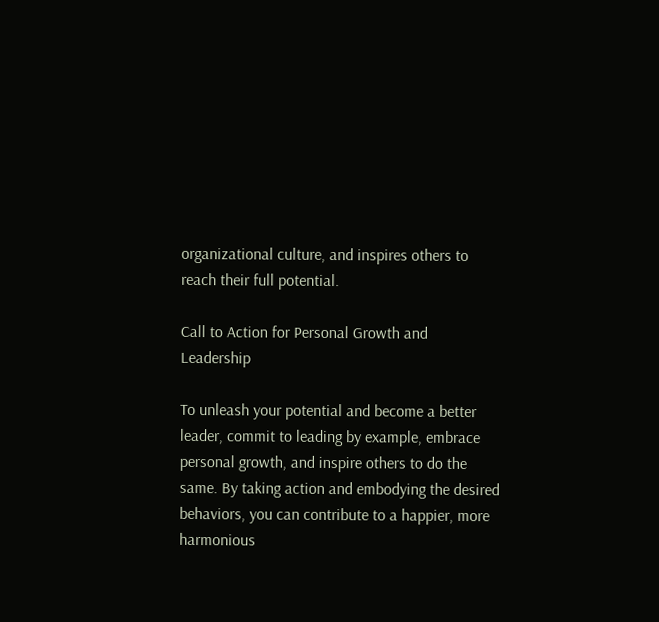organizational culture, and inspires others to reach their full potential.

Call to Action for Personal Growth and Leadership

To unleash your potential and become a better leader, commit to leading by example, embrace personal growth, and inspire others to do the same. By taking action and embodying the desired behaviors, you can contribute to a happier, more harmonious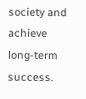society and achieve long-term success.